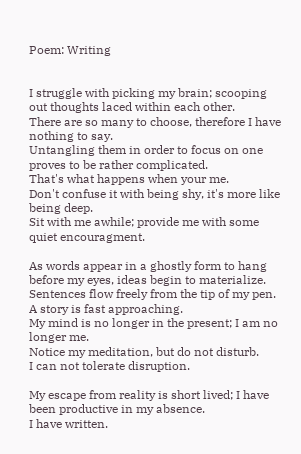Poem: Writing


I struggle with picking my brain; scooping out thoughts laced within each other.
There are so many to choose, therefore I have nothing to say.
Untangling them in order to focus on one proves to be rather complicated.
That's what happens when your me.
Don't confuse it with being shy, it's more like being deep.
Sit with me awhile; provide me with some quiet encouragment.

As words appear in a ghostly form to hang before my eyes, ideas begin to materialize.
Sentences flow freely from the tip of my pen.
A story is fast approaching.
My mind is no longer in the present; I am no longer me.
Notice my meditation, but do not disturb.
I can not tolerate disruption.

My escape from reality is short lived; I have been productive in my absence.
I have written.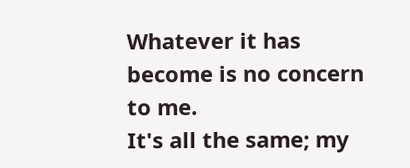Whatever it has become is no concern to me.
It's all the same; my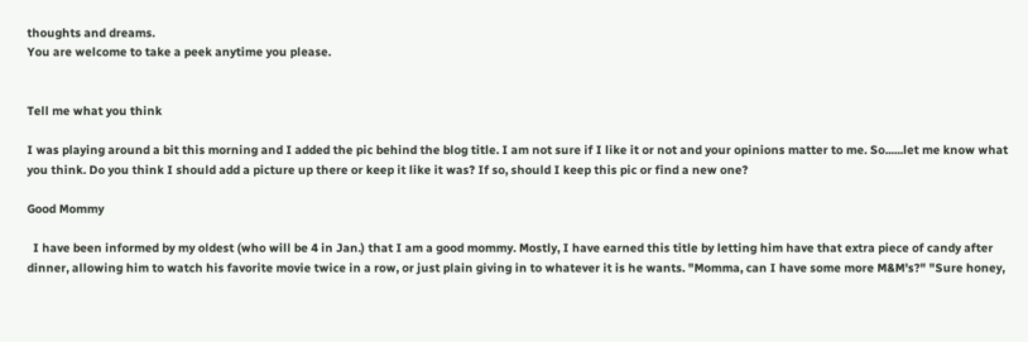thoughts and dreams.
You are welcome to take a peek anytime you please.


Tell me what you think

I was playing around a bit this morning and I added the pic behind the blog title. I am not sure if I like it or not and your opinions matter to me. So......let me know what you think. Do you think I should add a picture up there or keep it like it was? If so, should I keep this pic or find a new one?

Good Mommy

  I have been informed by my oldest (who will be 4 in Jan.) that I am a good mommy. Mostly, I have earned this title by letting him have that extra piece of candy after dinner, allowing him to watch his favorite movie twice in a row, or just plain giving in to whatever it is he wants. "Momma, can I have some more M&M's?" "Sure honey,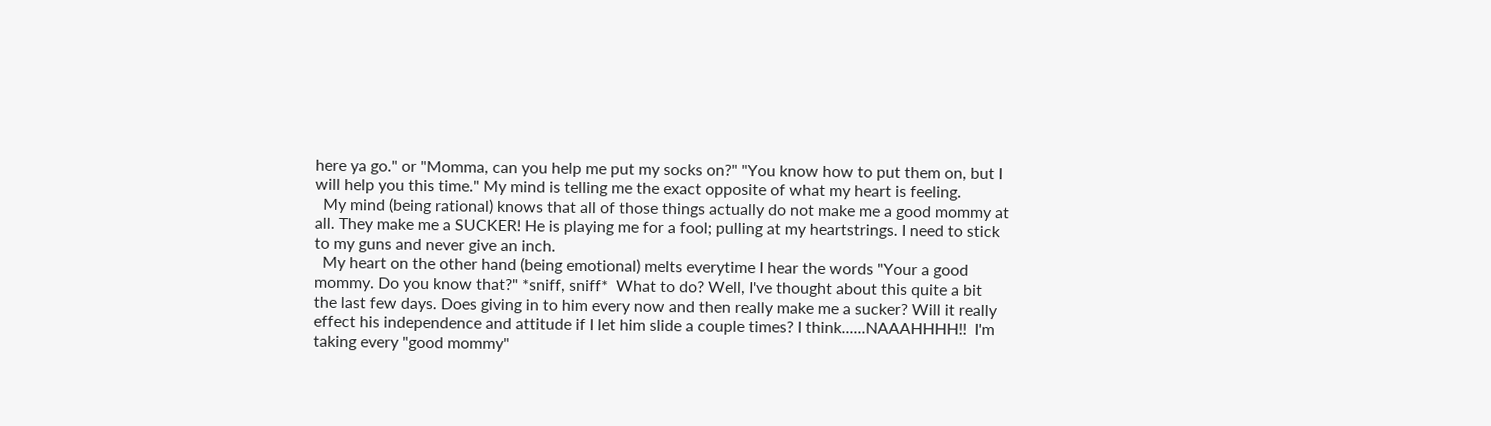here ya go." or "Momma, can you help me put my socks on?" "You know how to put them on, but I will help you this time." My mind is telling me the exact opposite of what my heart is feeling.
  My mind (being rational) knows that all of those things actually do not make me a good mommy at all. They make me a SUCKER! He is playing me for a fool; pulling at my heartstrings. I need to stick to my guns and never give an inch.
  My heart on the other hand (being emotional) melts everytime I hear the words "Your a good mommy. Do you know that?" *sniff, sniff*  What to do? Well, I've thought about this quite a bit the last few days. Does giving in to him every now and then really make me a sucker? Will it really effect his independence and attitude if I let him slide a couple times? I think......NAAAHHHH!!  I'm taking every "good mommy"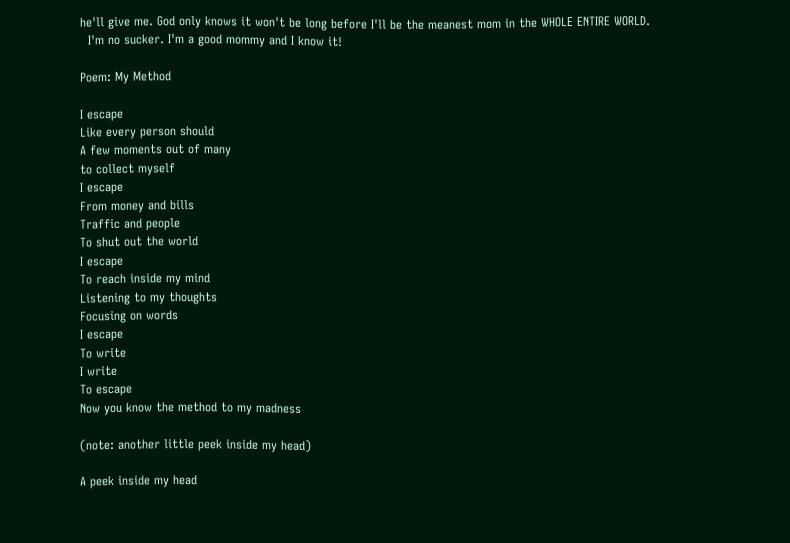he'll give me. God only knows it won't be long before I'll be the meanest mom in the WHOLE ENTIRE WORLD.
  I'm no sucker. I'm a good mommy and I know it!

Poem: My Method

I escape
Like every person should
A few moments out of many
to collect myself
I escape
From money and bills
Traffic and people
To shut out the world
I escape
To reach inside my mind
Listening to my thoughts
Focusing on words
I escape
To write
I write
To escape
Now you know the method to my madness

(note: another little peek inside my head)

A peek inside my head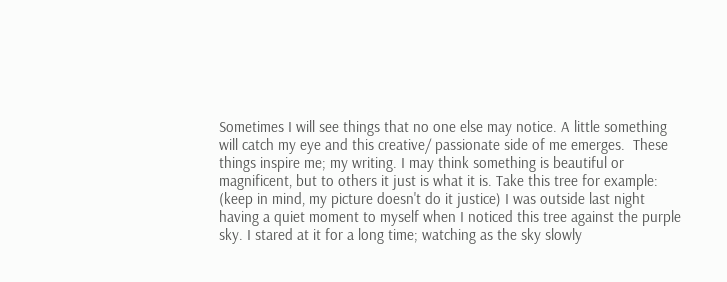Sometimes I will see things that no one else may notice. A little something will catch my eye and this creative/ passionate side of me emerges.  These things inspire me; my writing. I may think something is beautiful or magnificent, but to others it just is what it is. Take this tree for example: (keep in mind, my picture doesn't do it justice) I was outside last night having a quiet moment to myself when I noticed this tree against the purple sky. I stared at it for a long time; watching as the sky slowly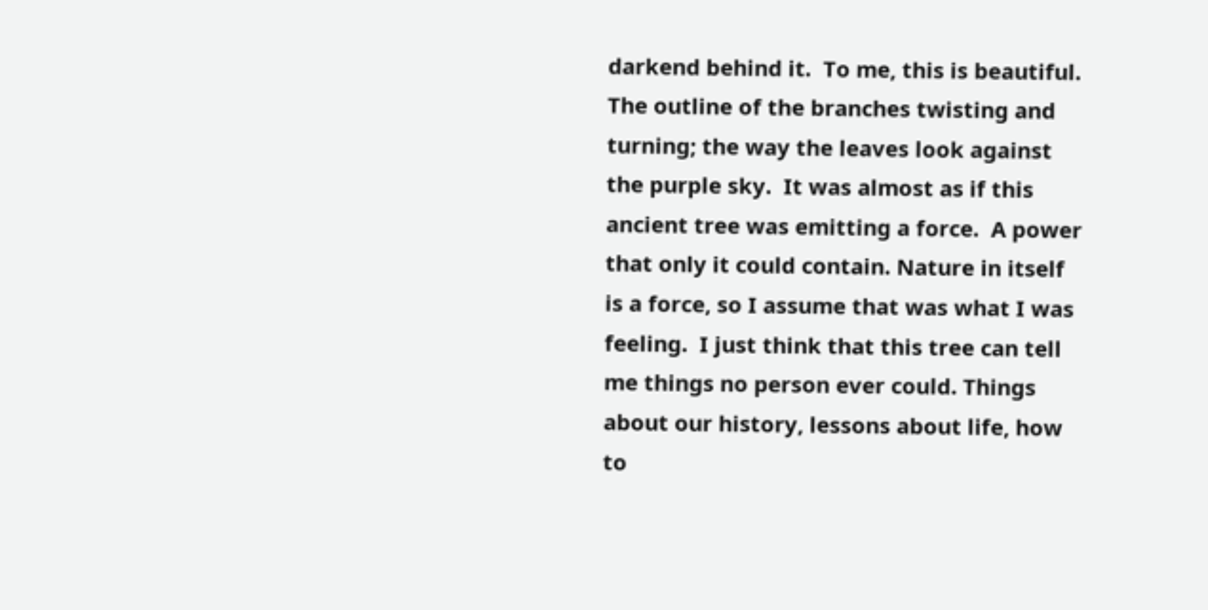darkend behind it.  To me, this is beautiful. The outline of the branches twisting and turning; the way the leaves look against the purple sky.  It was almost as if this ancient tree was emitting a force.  A power that only it could contain. Nature in itself is a force, so I assume that was what I was feeling.  I just think that this tree can tell me things no person ever could. Things about our history, lessons about life, how to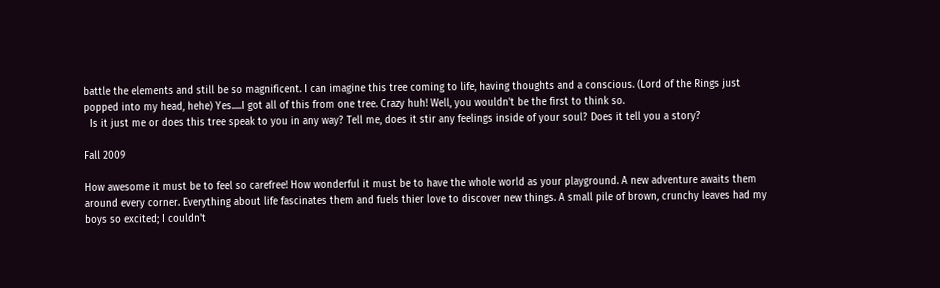battle the elements and still be so magnificent. I can imagine this tree coming to life, having thoughts and a conscious. (Lord of the Rings just popped into my head, hehe) Yes.....I got all of this from one tree. Crazy huh! Well, you wouldn't be the first to think so.
  Is it just me or does this tree speak to you in any way? Tell me, does it stir any feelings inside of your soul? Does it tell you a story?

Fall 2009

How awesome it must be to feel so carefree! How wonderful it must be to have the whole world as your playground. A new adventure awaits them around every corner. Everything about life fascinates them and fuels thier love to discover new things. A small pile of brown, crunchy leaves had my boys so excited; I couldn't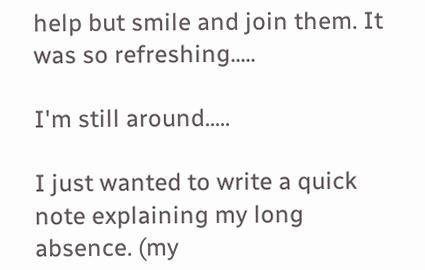help but smile and join them. It was so refreshing.....

I'm still around.....

I just wanted to write a quick note explaining my long absence. (my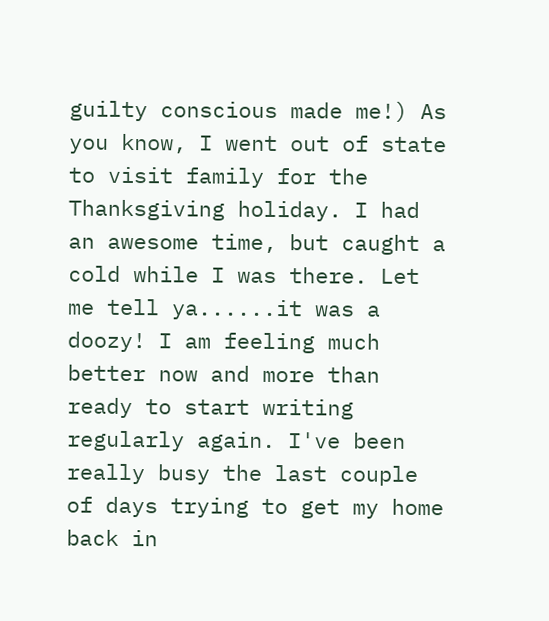guilty conscious made me!) As you know, I went out of state to visit family for the Thanksgiving holiday. I had an awesome time, but caught a cold while I was there. Let me tell ya......it was a doozy! I am feeling much better now and more than ready to start writing regularly again. I've been really busy the last couple of days trying to get my home back in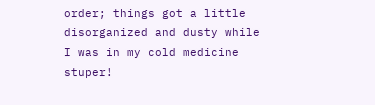order; things got a little disorganized and dusty while I was in my cold medicine stuper!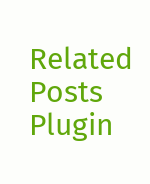Related Posts Plugin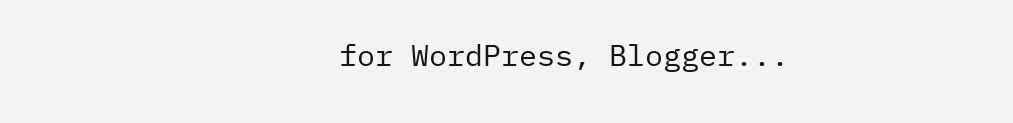for WordPress, Blogger...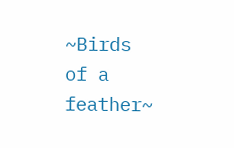~Birds of a feather~